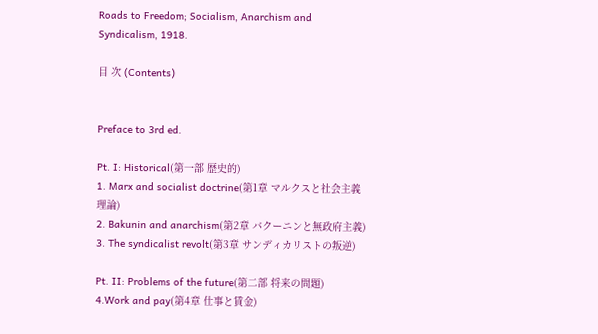Roads to Freedom; Socialism, Anarchism and Syndicalism, 1918.

目 次 (Contents)


Preface to 3rd ed.

Pt. I: Historical(第一部 歴史的)
1. Marx and socialist doctrine(第1章 マルクスと社会主義理論)
2. Bakunin and anarchism(第2章 バクーニンと無政府主義)
3. The syndicalist revolt(第3章 サンディカリストの叛逆)

Pt. II: Problems of the future(第二部 将来の問題)
4.Work and pay(第4章 仕事と賃金)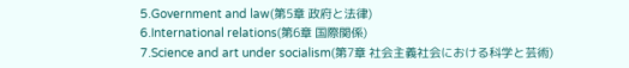5.Government and law(第5章 政府と法律)
6.International relations(第6章 国際関係)
7.Science and art under socialism(第7章 社会主義社会における科学と芸術)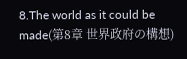8.The world as it could be made(第8章 世界政府の構想)